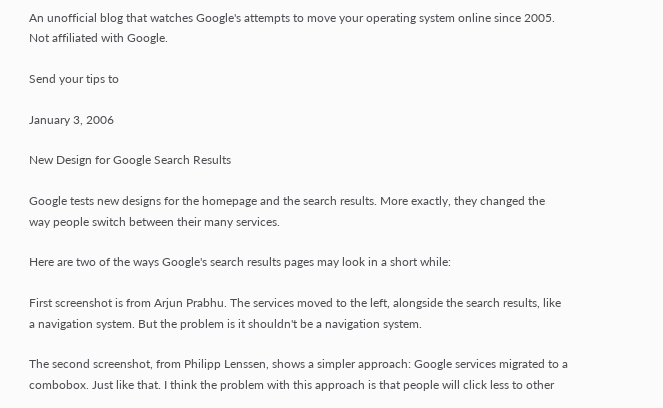An unofficial blog that watches Google's attempts to move your operating system online since 2005. Not affiliated with Google.

Send your tips to

January 3, 2006

New Design for Google Search Results

Google tests new designs for the homepage and the search results. More exactly, they changed the way people switch between their many services.

Here are two of the ways Google's search results pages may look in a short while:

First screenshot is from Arjun Prabhu. The services moved to the left, alongside the search results, like a navigation system. But the problem is it shouldn't be a navigation system.

The second screenshot, from Philipp Lenssen, shows a simpler approach: Google services migrated to a combobox. Just like that. I think the problem with this approach is that people will click less to other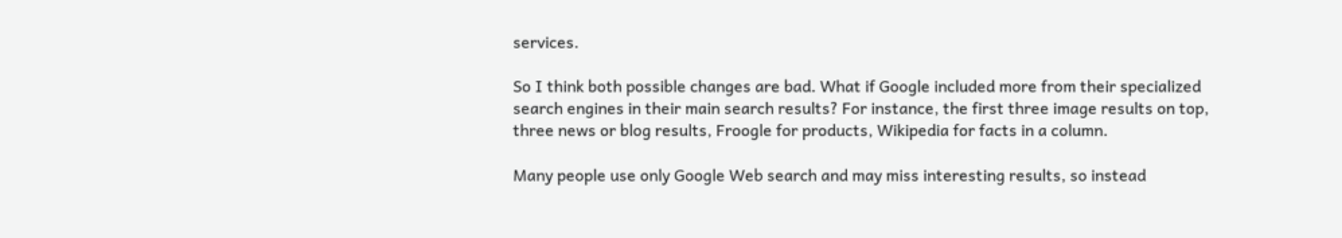services.

So I think both possible changes are bad. What if Google included more from their specialized search engines in their main search results? For instance, the first three image results on top, three news or blog results, Froogle for products, Wikipedia for facts in a column.

Many people use only Google Web search and may miss interesting results, so instead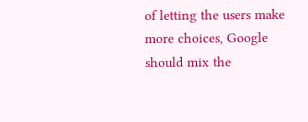of letting the users make more choices, Google should mix the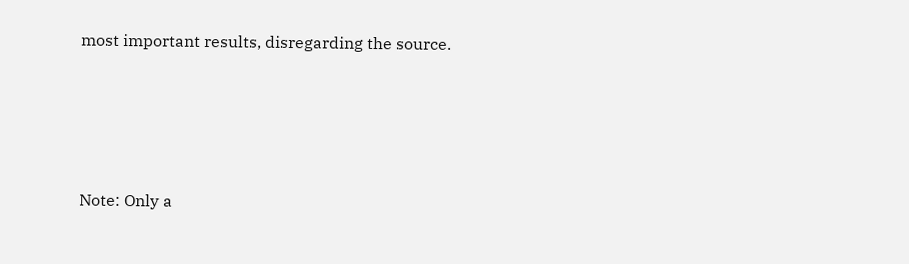most important results, disregarding the source.




Note: Only a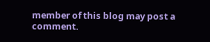member of this blog may post a comment.